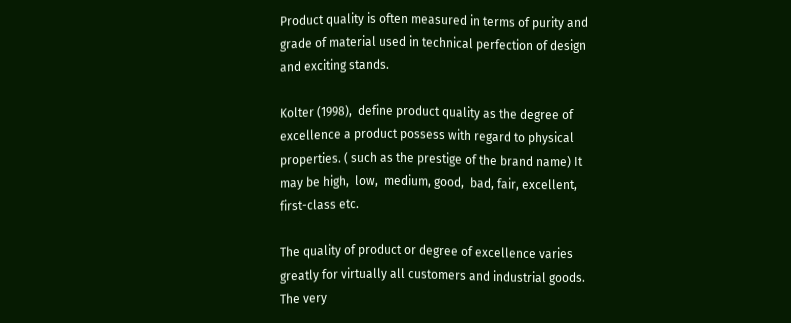Product quality is often measured in terms of purity and grade of material used in technical perfection of design and exciting stands.

Kolter (1998),  define product quality as the degree of excellence a product possess with regard to physical properties. ( such as the prestige of the brand name) It may be high,  low,  medium, good,  bad, fair, excellent, first-class etc.

The quality of product or degree of excellence varies greatly for virtually all customers and industrial goods. The very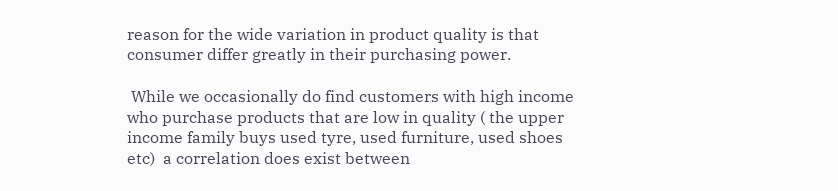reason for the wide variation in product quality is that consumer differ greatly in their purchasing power.

 While we occasionally do find customers with high income who purchase products that are low in quality ( the upper income family buys used tyre, used furniture, used shoes etc)  a correlation does exist between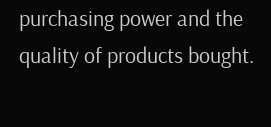purchasing power and the quality of products bought.